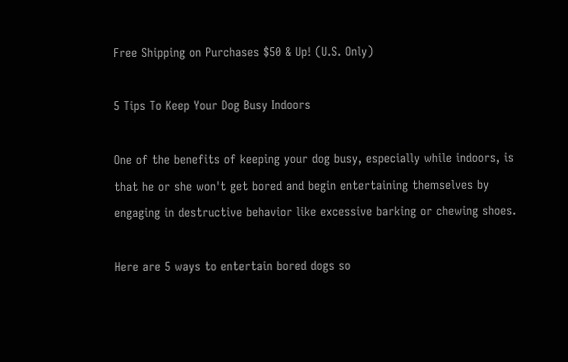Free Shipping on Purchases $50 & Up! (U.S. Only)

5 Tips To Keep Your Dog Busy Indoors

One of the benefits of keeping your dog busy, especially while indoors, is that he or she won't get bored and begin entertaining themselves by engaging in destructive behavior like excessive barking or chewing shoes.

Here are 5 ways to entertain bored dogs so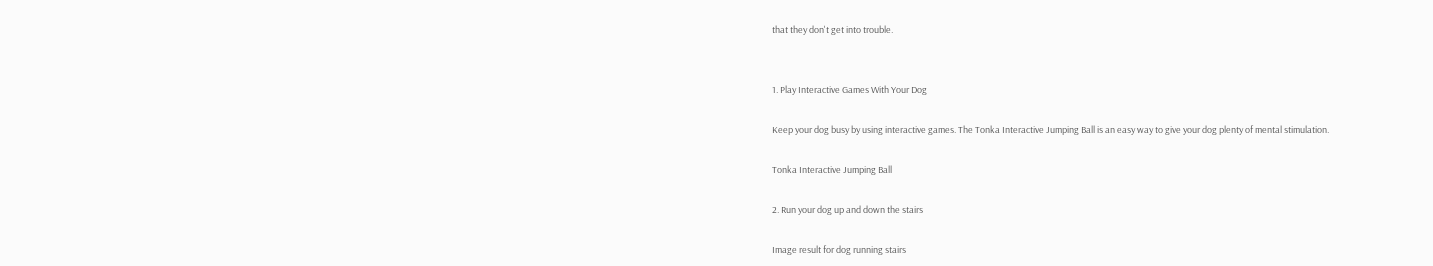that they don't get into trouble.


1. Play Interactive Games With Your Dog

Keep your dog busy by using interactive games. The Tonka Interactive Jumping Ball is an easy way to give your dog plenty of mental stimulation.

Tonka Interactive Jumping Ball

2. Run your dog up and down the stairs

Image result for dog running stairs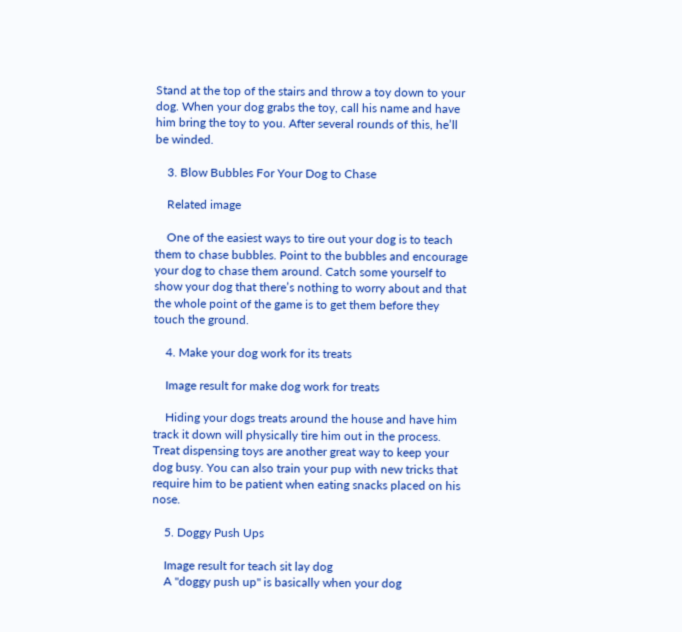Stand at the top of the stairs and throw a toy down to your dog. When your dog grabs the toy, call his name and have him bring the toy to you. After several rounds of this, he’ll be winded.

    3. Blow Bubbles For Your Dog to Chase

    Related image

    One of the easiest ways to tire out your dog is to teach them to chase bubbles. Point to the bubbles and encourage your dog to chase them around. Catch some yourself to show your dog that there’s nothing to worry about and that the whole point of the game is to get them before they touch the ground.

    4. Make your dog work for its treats

    Image result for make dog work for treats

    Hiding your dogs treats around the house and have him track it down will physically tire him out in the process. Treat dispensing toys are another great way to keep your dog busy. You can also train your pup with new tricks that require him to be patient when eating snacks placed on his nose.

    5. Doggy Push Ups

    Image result for teach sit lay dog
    A "doggy push up" is basically when your dog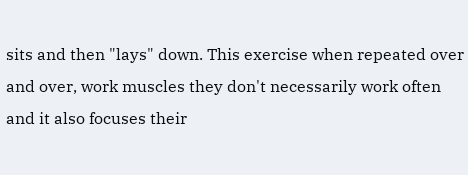sits and then "lays" down. This exercise when repeated over and over, work muscles they don't necessarily work often and it also focuses their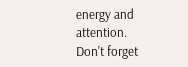energy and attention. Don't forget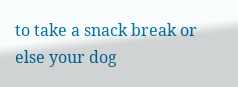to take a snack break or else your dog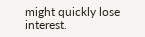might quickly lose interest.